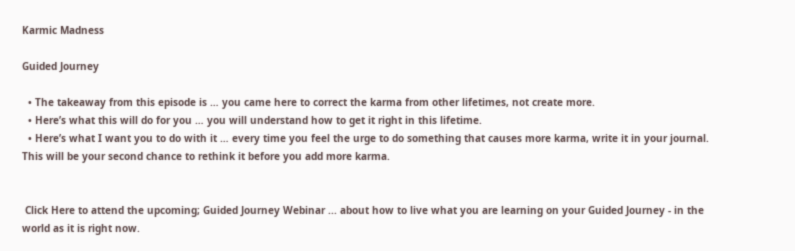Karmic Madness

Guided Journey

  • The takeaway from this episode is … you came here to correct the karma from other lifetimes, not create more.
  • Here’s what this will do for you … you will understand how to get it right in this lifetime.
  • Here’s what I want you to do with it … every time you feel the urge to do something that causes more karma, write it in your journal. This will be your second chance to rethink it before you add more karma.


 Click Here to attend the upcoming; Guided Journey Webinar ... about how to live what you are learning on your Guided Journey - in the world as it is right now.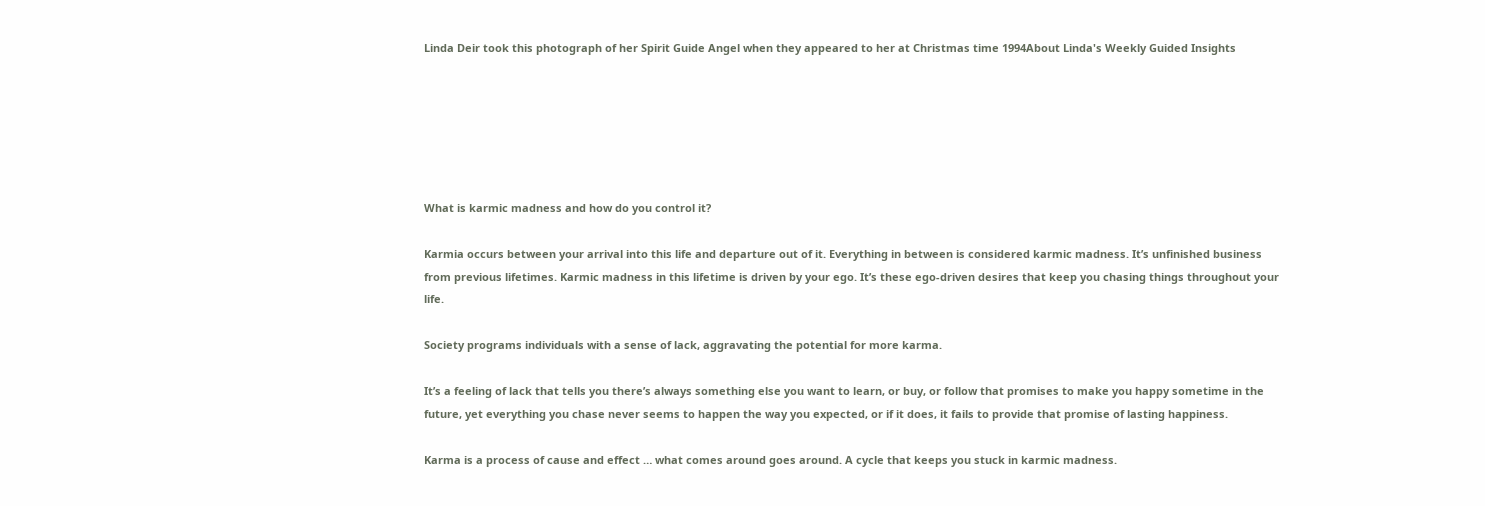Linda Deir took this photograph of her Spirit Guide Angel when they appeared to her at Christmas time 1994About Linda's Weekly Guided Insights






What is karmic madness and how do you control it?

Karmia occurs between your arrival into this life and departure out of it. Everything in between is considered karmic madness. It’s unfinished business from previous lifetimes. Karmic madness in this lifetime is driven by your ego. It’s these ego-driven desires that keep you chasing things throughout your life.

Society programs individuals with a sense of lack, aggravating the potential for more karma.

It’s a feeling of lack that tells you there’s always something else you want to learn, or buy, or follow that promises to make you happy sometime in the future, yet everything you chase never seems to happen the way you expected, or if it does, it fails to provide that promise of lasting happiness.

Karma is a process of cause and effect … what comes around goes around. A cycle that keeps you stuck in karmic madness.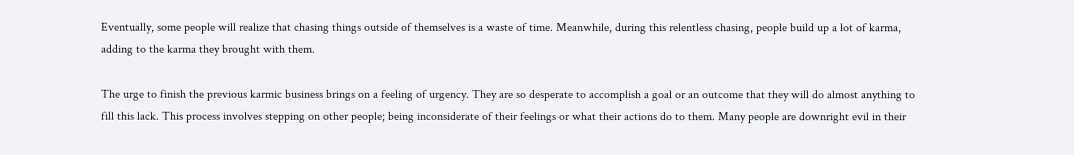Eventually, some people will realize that chasing things outside of themselves is a waste of time. Meanwhile, during this relentless chasing, people build up a lot of karma, adding to the karma they brought with them.

The urge to finish the previous karmic business brings on a feeling of urgency. They are so desperate to accomplish a goal or an outcome that they will do almost anything to fill this lack. This process involves stepping on other people; being inconsiderate of their feelings or what their actions do to them. Many people are downright evil in their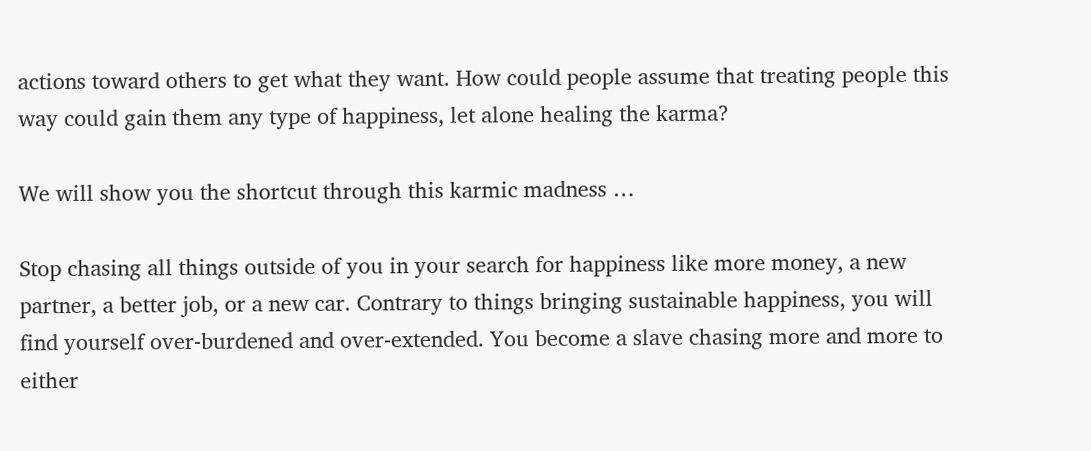actions toward others to get what they want. How could people assume that treating people this way could gain them any type of happiness, let alone healing the karma?

We will show you the shortcut through this karmic madness …

Stop chasing all things outside of you in your search for happiness like more money, a new partner, a better job, or a new car. Contrary to things bringing sustainable happiness, you will find yourself over-burdened and over-extended. You become a slave chasing more and more to either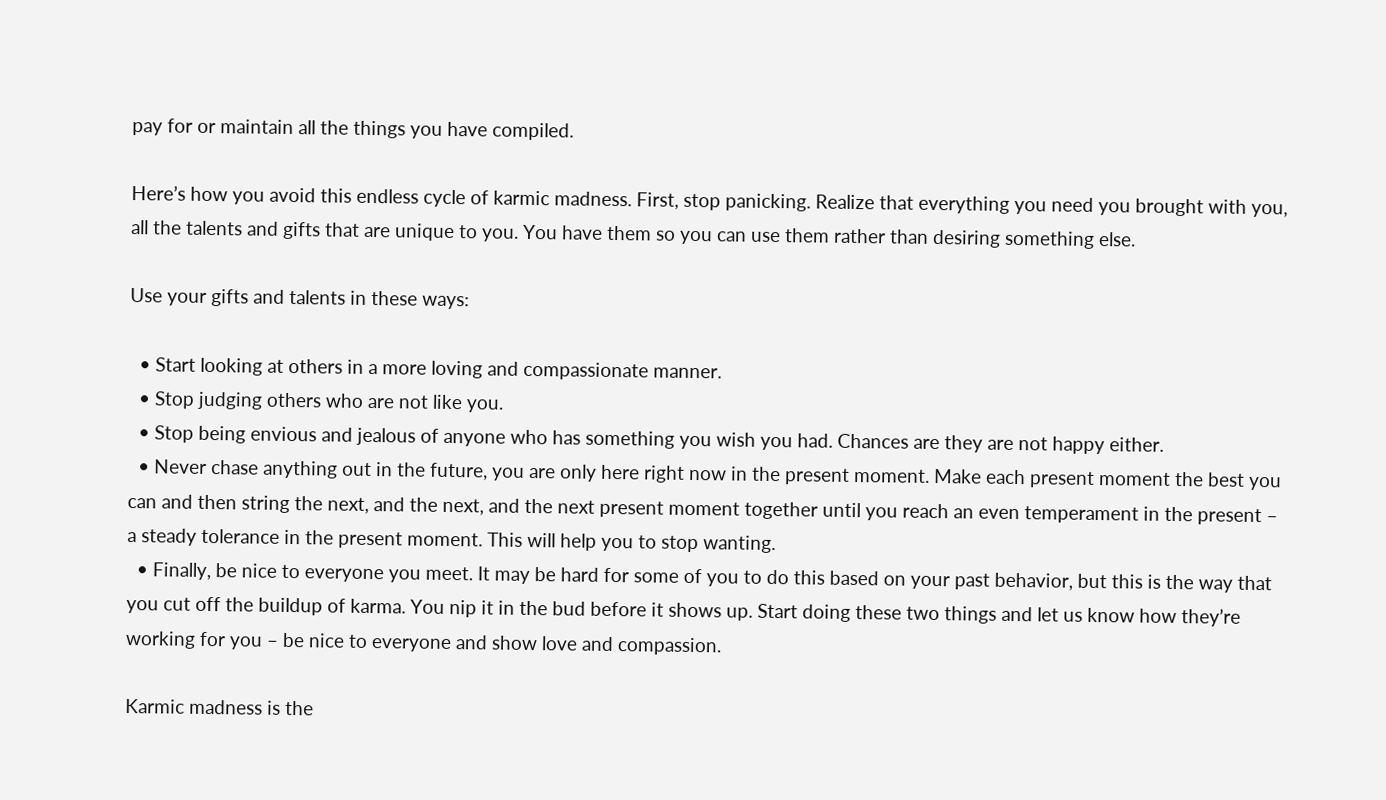pay for or maintain all the things you have compiled.

Here’s how you avoid this endless cycle of karmic madness. First, stop panicking. Realize that everything you need you brought with you, all the talents and gifts that are unique to you. You have them so you can use them rather than desiring something else.

Use your gifts and talents in these ways:

  • Start looking at others in a more loving and compassionate manner.
  • Stop judging others who are not like you.
  • Stop being envious and jealous of anyone who has something you wish you had. Chances are they are not happy either.
  • Never chase anything out in the future, you are only here right now in the present moment. Make each present moment the best you can and then string the next, and the next, and the next present moment together until you reach an even temperament in the present – a steady tolerance in the present moment. This will help you to stop wanting.
  • Finally, be nice to everyone you meet. It may be hard for some of you to do this based on your past behavior, but this is the way that you cut off the buildup of karma. You nip it in the bud before it shows up. Start doing these two things and let us know how they’re working for you – be nice to everyone and show love and compassion.

Karmic madness is the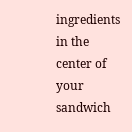ingredients in the center of your sandwich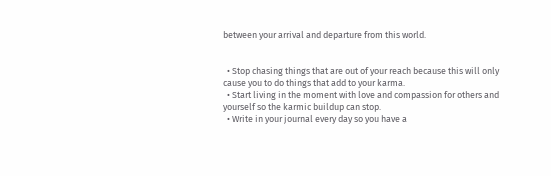between your arrival and departure from this world.


  • Stop chasing things that are out of your reach because this will only cause you to do things that add to your karma.
  • Start living in the moment with love and compassion for others and yourself so the karmic buildup can stop.
  • Write in your journal every day so you have a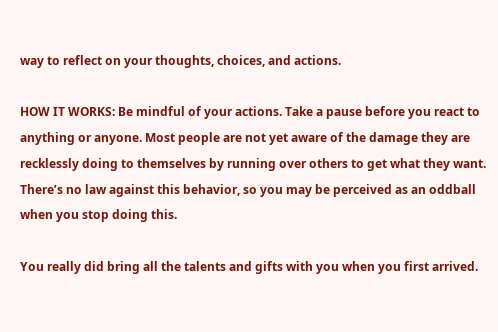way to reflect on your thoughts, choices, and actions.

HOW IT WORKS: Be mindful of your actions. Take a pause before you react to anything or anyone. Most people are not yet aware of the damage they are recklessly doing to themselves by running over others to get what they want. There’s no law against this behavior, so you may be perceived as an oddball when you stop doing this.

You really did bring all the talents and gifts with you when you first arrived.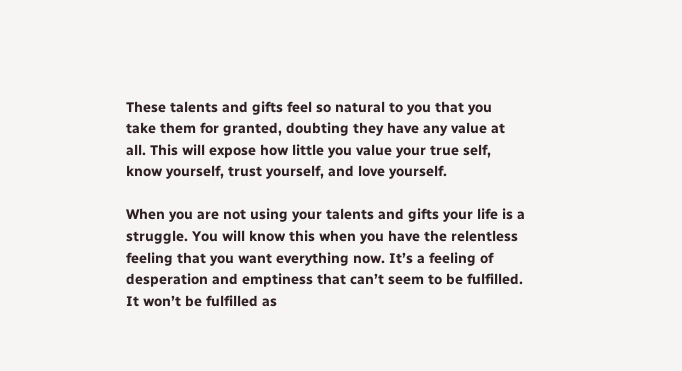These talents and gifts feel so natural to you that you take them for granted, doubting they have any value at all. This will expose how little you value your true self, know yourself, trust yourself, and love yourself.

When you are not using your talents and gifts your life is a struggle. You will know this when you have the relentless feeling that you want everything now. It’s a feeling of desperation and emptiness that can’t seem to be fulfilled. It won’t be fulfilled as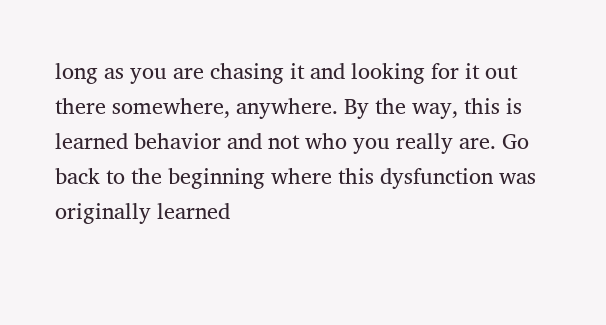long as you are chasing it and looking for it out there somewhere, anywhere. By the way, this is learned behavior and not who you really are. Go back to the beginning where this dysfunction was originally learned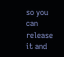so you can release it and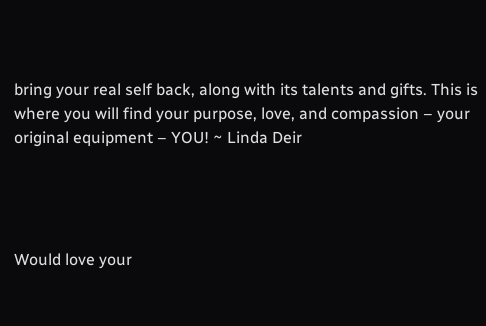bring your real self back, along with its talents and gifts. This is where you will find your purpose, love, and compassion – your original equipment – YOU! ~ Linda Deir




Would love your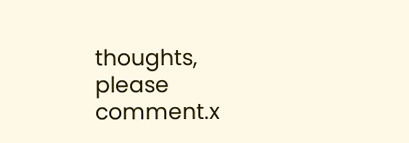thoughts, please comment.x